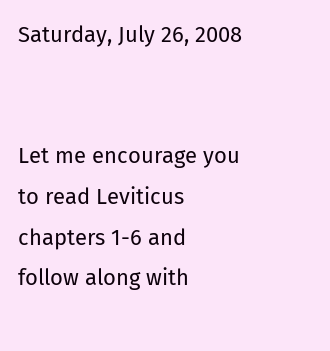Saturday, July 26, 2008


Let me encourage you to read Leviticus chapters 1-6 and follow along with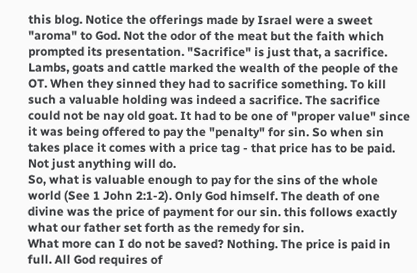this blog. Notice the offerings made by Israel were a sweet "aroma" to God. Not the odor of the meat but the faith which prompted its presentation. "Sacrifice" is just that, a sacrifice. Lambs, goats and cattle marked the wealth of the people of the OT. When they sinned they had to sacrifice something. To kill such a valuable holding was indeed a sacrifice. The sacrifice could not be nay old goat. It had to be one of "proper value" since it was being offered to pay the "penalty" for sin. So when sin takes place it comes with a price tag - that price has to be paid. Not just anything will do.
So, what is valuable enough to pay for the sins of the whole world (See 1 John 2:1-2). Only God himself. The death of one divine was the price of payment for our sin. this follows exactly what our father set forth as the remedy for sin.
What more can I do not be saved? Nothing. The price is paid in full. All God requires of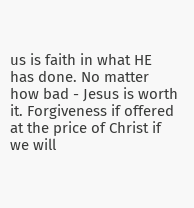us is faith in what HE has done. No matter how bad - Jesus is worth it. Forgiveness if offered at the price of Christ if we will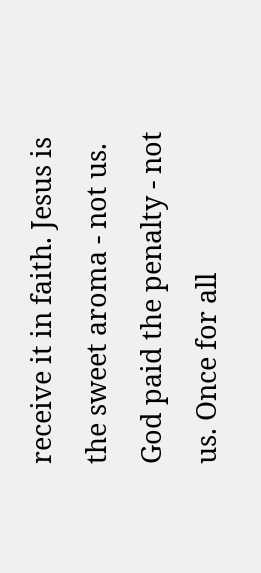receive it in faith. Jesus is the sweet aroma - not us. God paid the penalty - not us. Once for all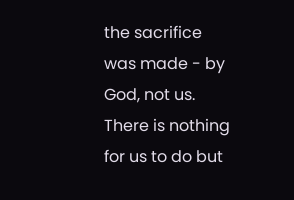the sacrifice was made - by God, not us. There is nothing for us to do but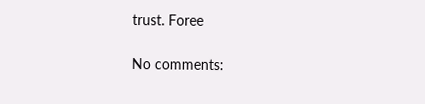trust. Foree

No comments: